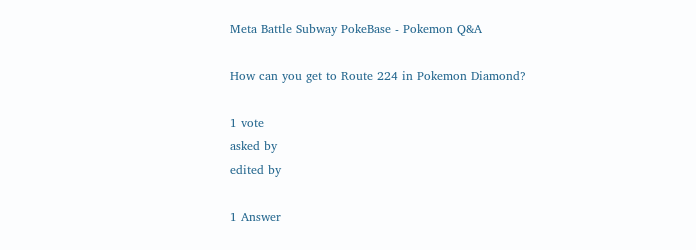Meta Battle Subway PokeBase - Pokemon Q&A

How can you get to Route 224 in Pokemon Diamond?

1 vote
asked by
edited by

1 Answer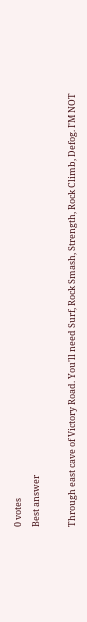0 votes
Best answer

Through east cave of Victory Road. You'll need Surf, Rock Smash, Strength, Rock Climb, Defog. I'M NOT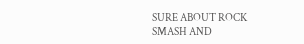SURE ABOUT ROCK SMASH AND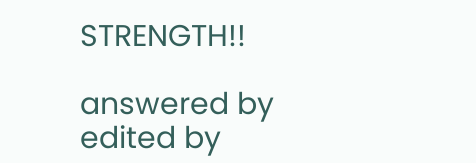STRENGTH!!

answered by
edited by